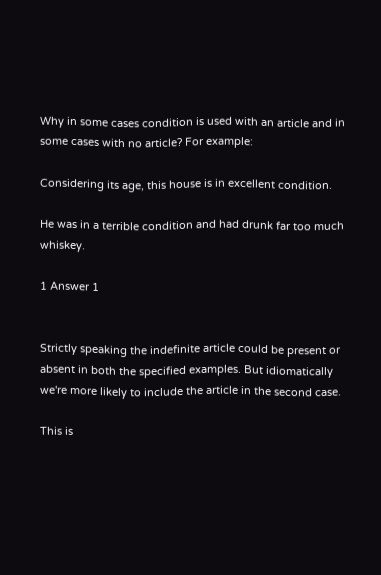Why in some cases condition is used with an article and in some cases with no article? For example:

Considering its age, this house is in excellent condition.

He was in a terrible condition and had drunk far too much whiskey.

1 Answer 1


Strictly speaking the indefinite article could be present or absent in both the specified examples. But idiomatically we're more likely to include the article in the second case.

This is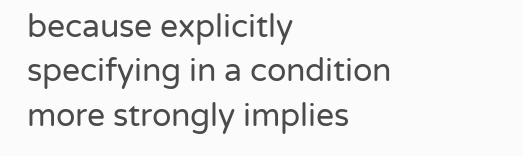because explicitly specifying in a condition more strongly implies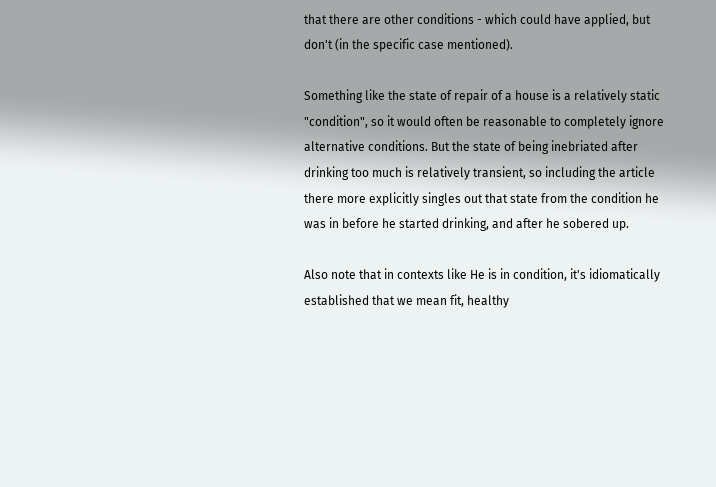that there are other conditions - which could have applied, but don't (in the specific case mentioned).

Something like the state of repair of a house is a relatively static "condition", so it would often be reasonable to completely ignore alternative conditions. But the state of being inebriated after drinking too much is relatively transient, so including the article there more explicitly singles out that state from the condition he was in before he started drinking, and after he sobered up.

Also note that in contexts like He is in condition, it's idiomatically established that we mean fit, healthy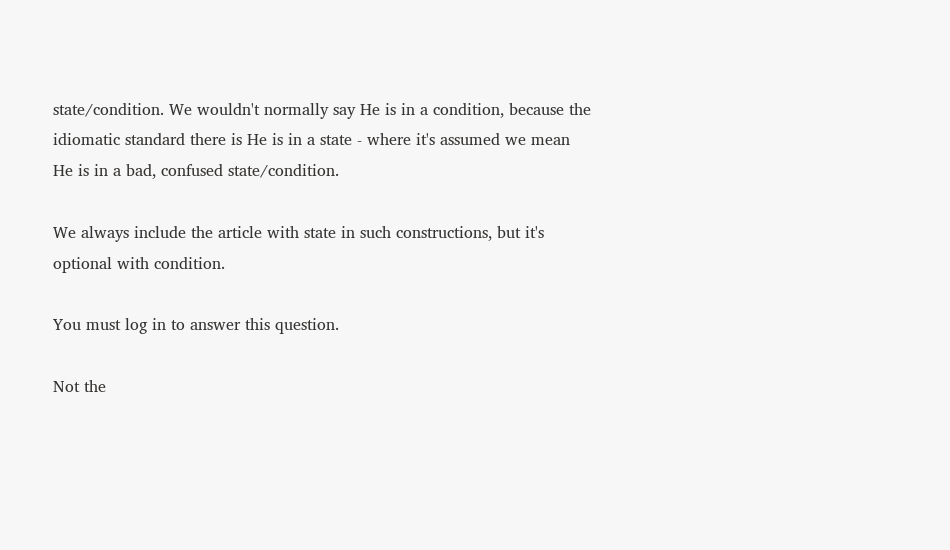state/condition. We wouldn't normally say He is in a condition, because the idiomatic standard there is He is in a state - where it's assumed we mean He is in a bad, confused state/condition.

We always include the article with state in such constructions, but it's optional with condition.

You must log in to answer this question.

Not the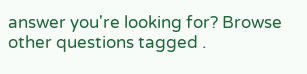answer you're looking for? Browse other questions tagged .